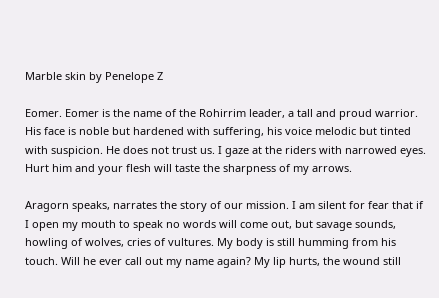Marble skin by Penelope Z

Eomer. Eomer is the name of the Rohirrim leader, a tall and proud warrior. His face is noble but hardened with suffering, his voice melodic but tinted with suspicion. He does not trust us. I gaze at the riders with narrowed eyes. Hurt him and your flesh will taste the sharpness of my arrows.

Aragorn speaks, narrates the story of our mission. I am silent for fear that if I open my mouth to speak no words will come out, but savage sounds, howling of wolves, cries of vultures. My body is still humming from his touch. Will he ever call out my name again? My lip hurts, the wound still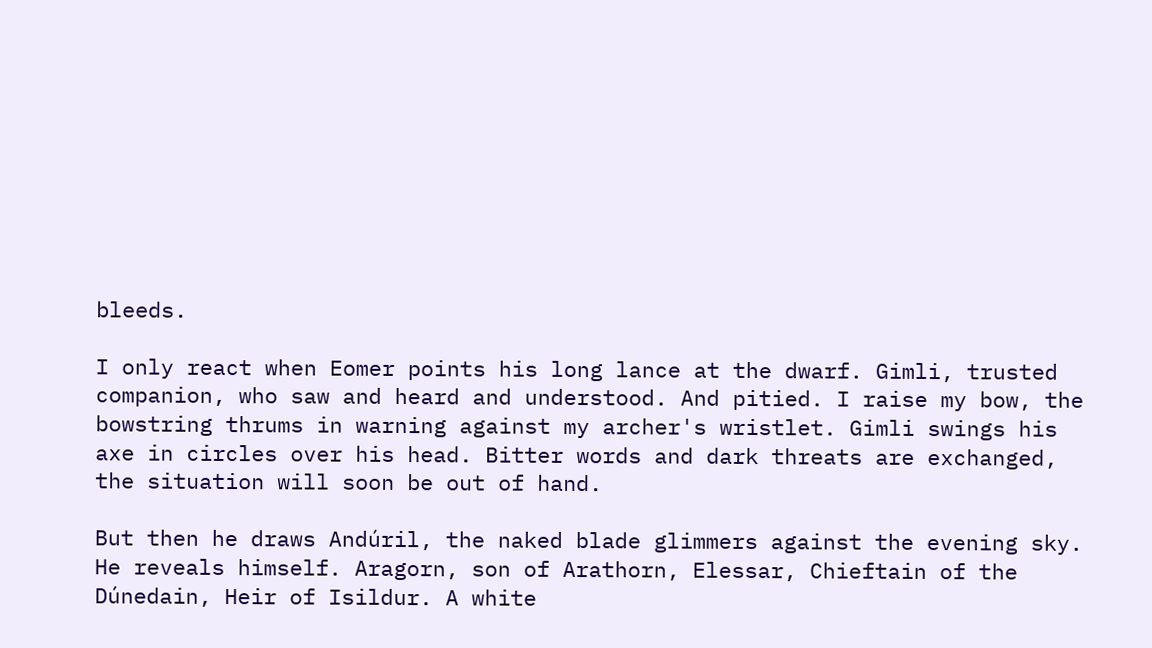bleeds.

I only react when Eomer points his long lance at the dwarf. Gimli, trusted companion, who saw and heard and understood. And pitied. I raise my bow, the bowstring thrums in warning against my archer's wristlet. Gimli swings his axe in circles over his head. Bitter words and dark threats are exchanged, the situation will soon be out of hand.

But then he draws Andúril, the naked blade glimmers against the evening sky. He reveals himself. Aragorn, son of Arathorn, Elessar, Chieftain of the Dúnedain, Heir of Isildur. A white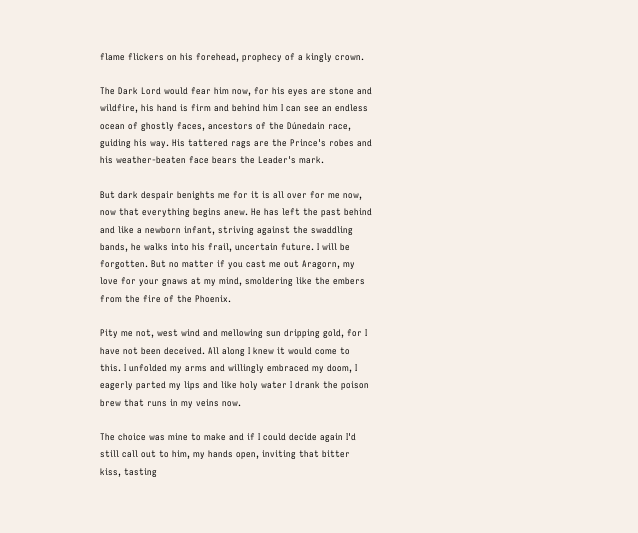flame flickers on his forehead, prophecy of a kingly crown.

The Dark Lord would fear him now, for his eyes are stone and wildfire, his hand is firm and behind him I can see an endless ocean of ghostly faces, ancestors of the Dúnedain race, guiding his way. His tattered rags are the Prince's robes and his weather-beaten face bears the Leader's mark.

But dark despair benights me for it is all over for me now, now that everything begins anew. He has left the past behind and like a newborn infant, striving against the swaddling bands, he walks into his frail, uncertain future. I will be forgotten. But no matter if you cast me out Aragorn, my love for your gnaws at my mind, smoldering like the embers from the fire of the Phoenix.

Pity me not, west wind and mellowing sun dripping gold, for I have not been deceived. All along I knew it would come to this. I unfolded my arms and willingly embraced my doom, I eagerly parted my lips and like holy water I drank the poison brew that runs in my veins now.

The choice was mine to make and if I could decide again I'd still call out to him, my hands open, inviting that bitter kiss, tasting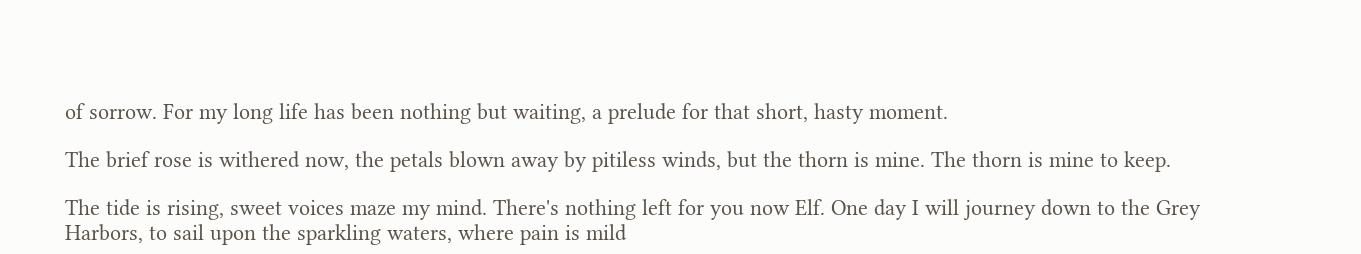of sorrow. For my long life has been nothing but waiting, a prelude for that short, hasty moment.

The brief rose is withered now, the petals blown away by pitiless winds, but the thorn is mine. The thorn is mine to keep.

The tide is rising, sweet voices maze my mind. There's nothing left for you now Elf. One day I will journey down to the Grey Harbors, to sail upon the sparkling waters, where pain is mild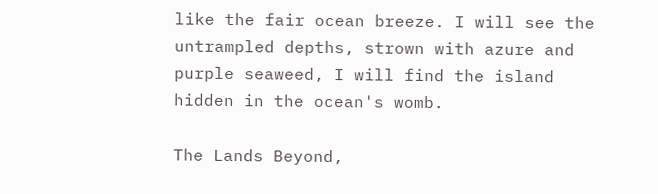like the fair ocean breeze. I will see the untrampled depths, strown with azure and purple seaweed, I will find the island hidden in the ocean's womb.

The Lands Beyond,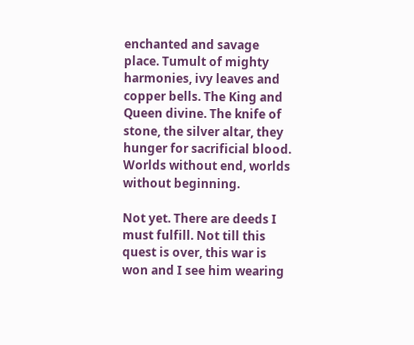enchanted and savage place. Tumult of mighty harmonies, ivy leaves and copper bells. The King and Queen divine. The knife of stone, the silver altar, they hunger for sacrificial blood. Worlds without end, worlds without beginning.

Not yet. There are deeds I must fulfill. Not till this quest is over, this war is won and I see him wearing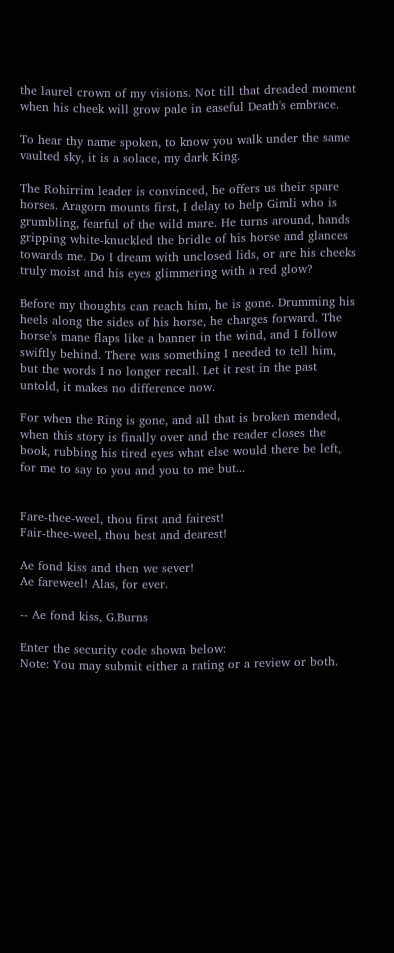the laurel crown of my visions. Not till that dreaded moment when his cheek will grow pale in easeful Death's embrace.

To hear thy name spoken, to know you walk under the same vaulted sky, it is a solace, my dark King.

The Rohirrim leader is convinced, he offers us their spare horses. Aragorn mounts first, I delay to help Gimli who is grumbling, fearful of the wild mare. He turns around, hands gripping white-knuckled the bridle of his horse and glances towards me. Do I dream with unclosed lids, or are his cheeks truly moist and his eyes glimmering with a red glow?

Before my thoughts can reach him, he is gone. Drumming his heels along the sides of his horse, he charges forward. The horse's mane flaps like a banner in the wind, and I follow swiftly behind. There was something I needed to tell him, but the words I no longer recall. Let it rest in the past untold, it makes no difference now.

For when the Ring is gone, and all that is broken mended, when this story is finally over and the reader closes the book, rubbing his tired eyes what else would there be left, for me to say to you and you to me but...


Fare-thee-weel, thou first and fairest!
Fair-thee-weel, thou best and dearest!

Ae fond kiss and then we sever!
Ae fareweel! Alas, for ever.

-- Ae fond kiss, G.Burns

Enter the security code shown below:
Note: You may submit either a rating or a review or both.